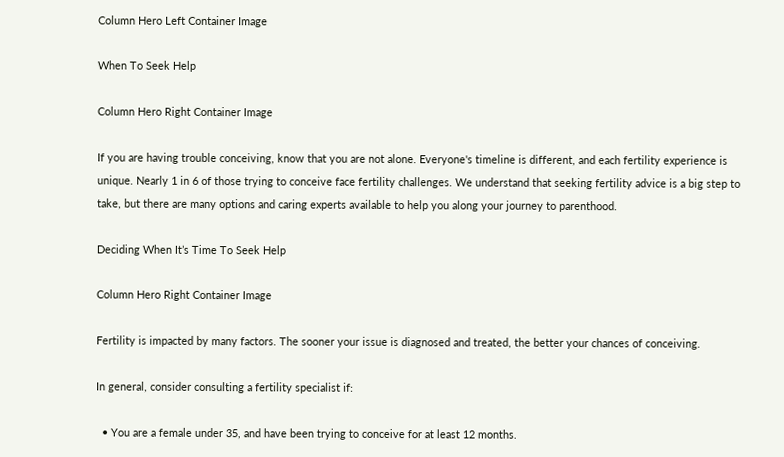Column Hero Left Container Image

When To Seek Help

Column Hero Right Container Image

If you are having trouble conceiving, know that you are not alone. Everyone's timeline is different, and each fertility experience is unique. Nearly 1 in 6 of those trying to conceive face fertility challenges. We understand that seeking fertility advice is a big step to take, but there are many options and caring experts available to help you along your journey to parenthood.

Deciding When It’s Time To Seek Help

Column Hero Right Container Image

Fertility is impacted by many factors. The sooner your issue is diagnosed and treated, the better your chances of conceiving.

In general, consider consulting a fertility specialist if:

  • You are a female under 35, and have been trying to conceive for at least 12 months.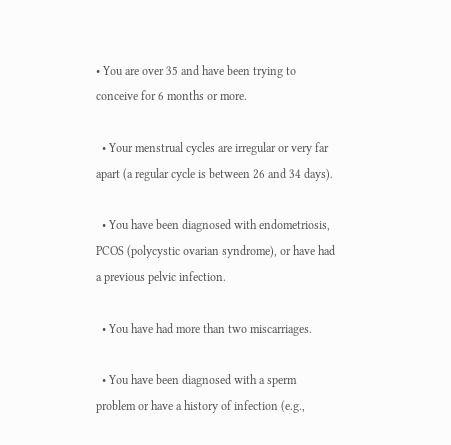• You are over 35 and have been trying to conceive for 6 months or more.

  • Your menstrual cycles are irregular or very far apart (a regular cycle is between 26 and 34 days).

  • You have been diagnosed with endometriosis, PCOS (polycystic ovarian syndrome), or have had a previous pelvic infection.

  • You have had more than two miscarriages.

  • You have been diagnosed with a sperm problem or have a history of infection (e.g.,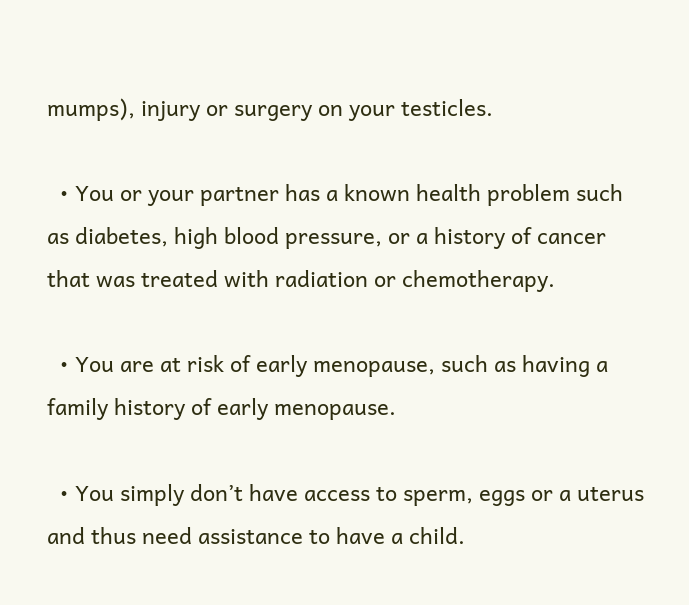mumps), injury or surgery on your testicles.

  • You or your partner has a known health problem such as diabetes, high blood pressure, or a history of cancer that was treated with radiation or chemotherapy.

  • You are at risk of early menopause, such as having a family history of early menopause.

  • You simply don’t have access to sperm, eggs or a uterus and thus need assistance to have a child.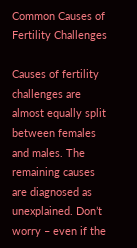Common Causes of Fertility Challenges

Causes of fertility challenges are almost equally split between females and males. The remaining causes are diagnosed as unexplained. Don’t worry – even if the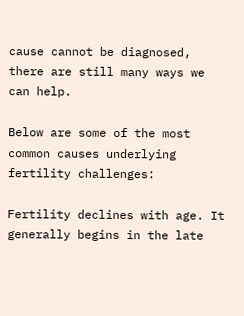cause cannot be diagnosed, there are still many ways we can help.

Below are some of the most common causes underlying fertility challenges:

Fertility declines with age. It generally begins in the late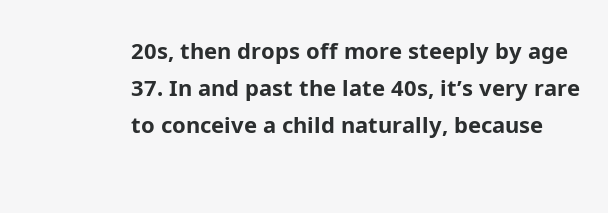20s, then drops off more steeply by age 37. In and past the late 40s, it’s very rare to conceive a child naturally, because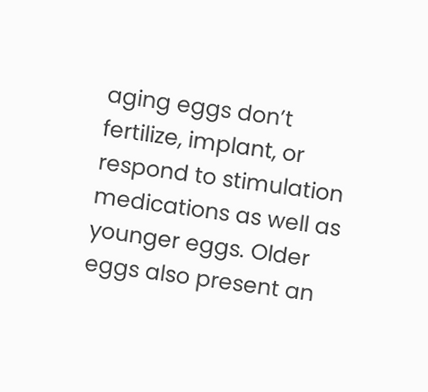aging eggs don’t fertilize, implant, or respond to stimulation medications as well as younger eggs. Older eggs also present an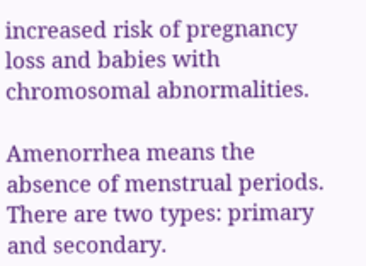increased risk of pregnancy loss and babies with chromosomal abnormalities.

Amenorrhea means the absence of menstrual periods. There are two types: primary and secondary.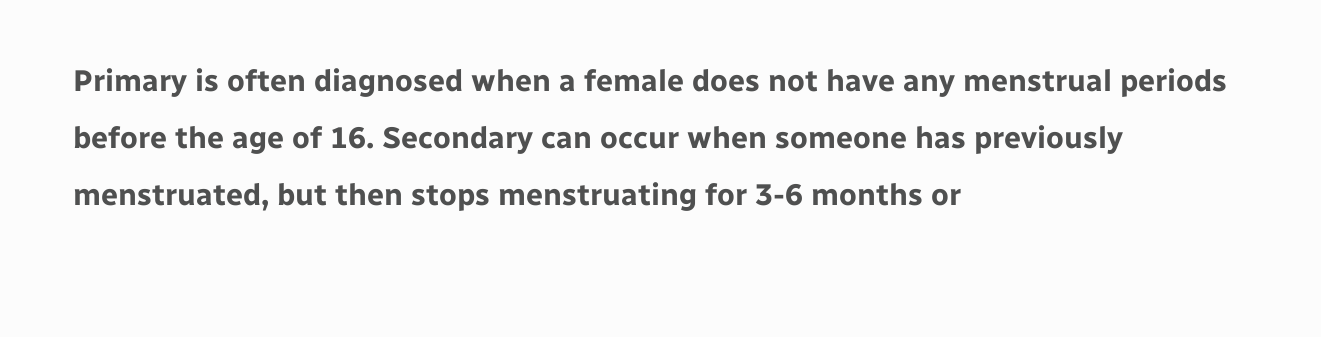Primary is often diagnosed when a female does not have any menstrual periods before the age of 16. Secondary can occur when someone has previously menstruated, but then stops menstruating for 3-6 months or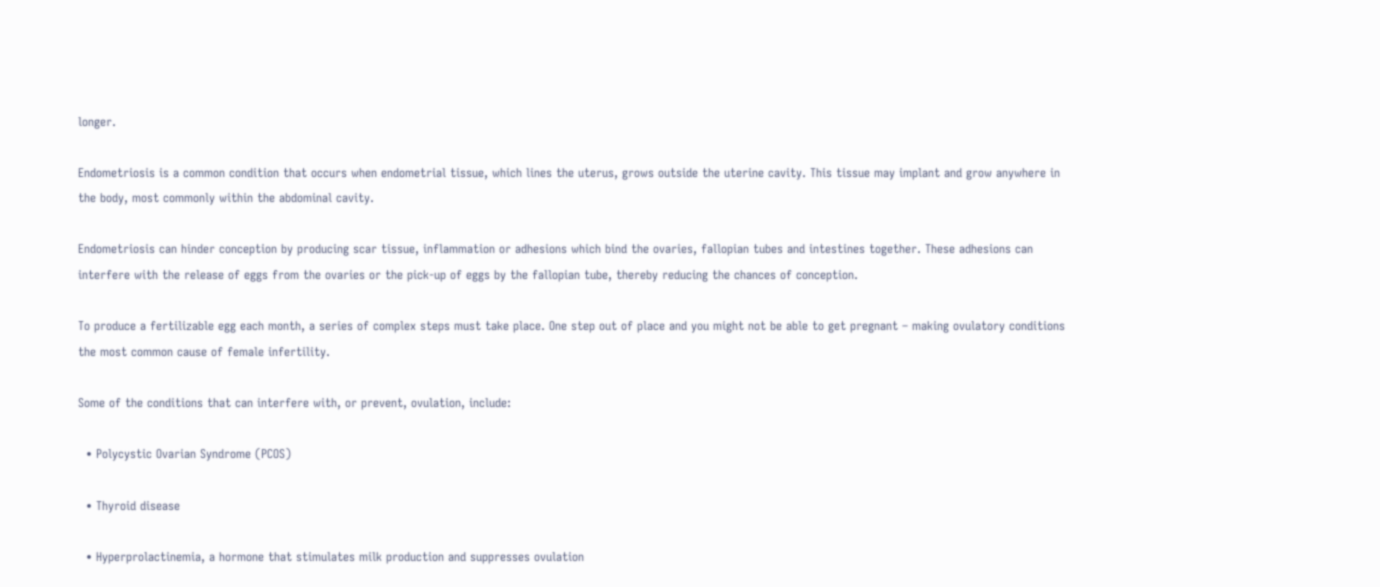longer.

Endometriosis is a common condition that occurs when endometrial tissue, which lines the uterus, grows outside the uterine cavity. This tissue may implant and grow anywhere in the body, most commonly within the abdominal cavity.

Endometriosis can hinder conception by producing scar tissue, inflammation or adhesions which bind the ovaries, fallopian tubes and intestines together. These adhesions can interfere with the release of eggs from the ovaries or the pick-up of eggs by the fallopian tube, thereby reducing the chances of conception.

To produce a fertilizable egg each month, a series of complex steps must take place. One step out of place and you might not be able to get pregnant – making ovulatory conditions the most common cause of female infertility.

Some of the conditions that can interfere with, or prevent, ovulation, include:

  • Polycystic Ovarian Syndrome (PCOS)

  • Thyroid disease

  • Hyperprolactinemia, a hormone that stimulates milk production and suppresses ovulation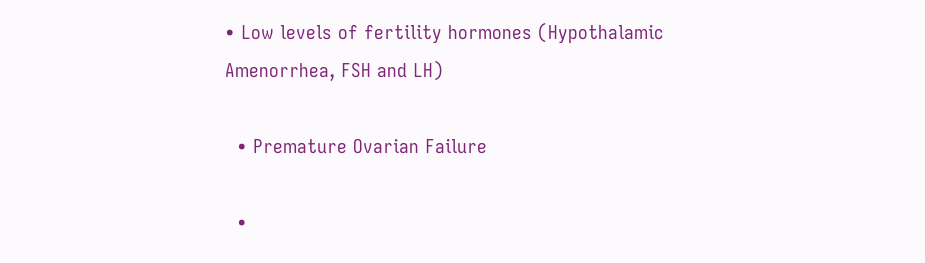• Low levels of fertility hormones (Hypothalamic Amenorrhea, FSH and LH)

  • Premature Ovarian Failure

  •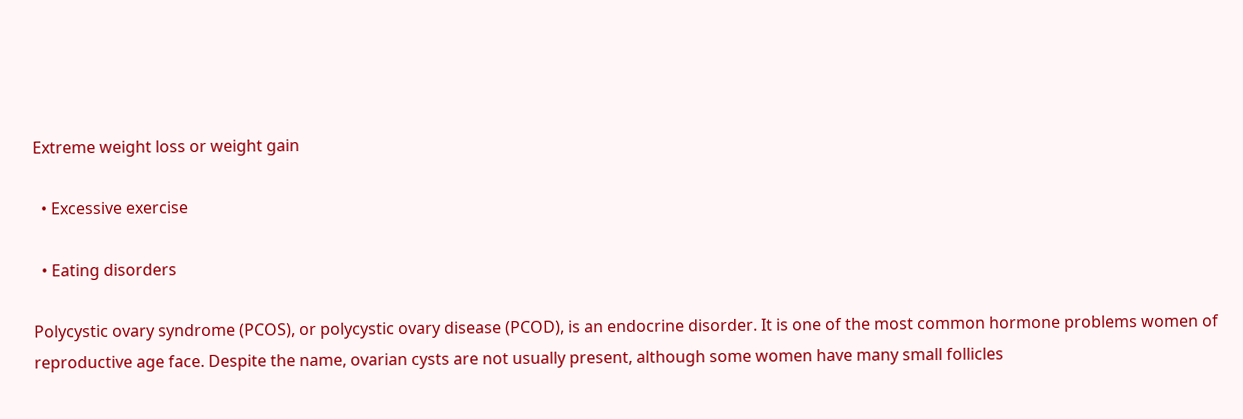Extreme weight loss or weight gain

  • Excessive exercise

  • Eating disorders

Polycystic ovary syndrome (PCOS), or polycystic ovary disease (PCOD), is an endocrine disorder. It is one of the most common hormone problems women of reproductive age face. Despite the name, ovarian cysts are not usually present, although some women have many small follicles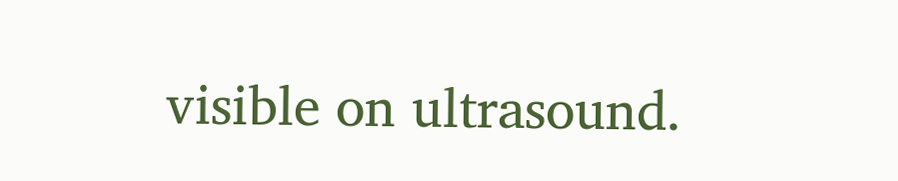visible on ultrasound.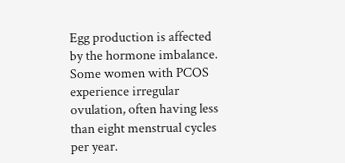Egg production is affected by the hormone imbalance. Some women with PCOS experience irregular ovulation, often having less than eight menstrual cycles per year.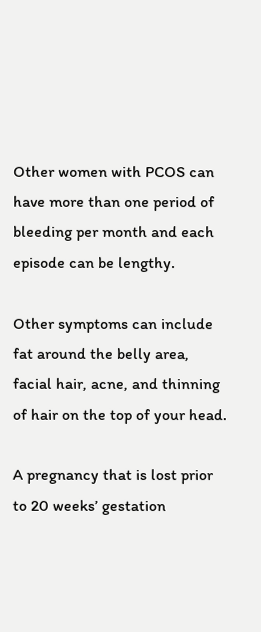Other women with PCOS can have more than one period of bleeding per month and each episode can be lengthy.

Other symptoms can include fat around the belly area, facial hair, acne, and thinning of hair on the top of your head.

A pregnancy that is lost prior to 20 weeks’ gestation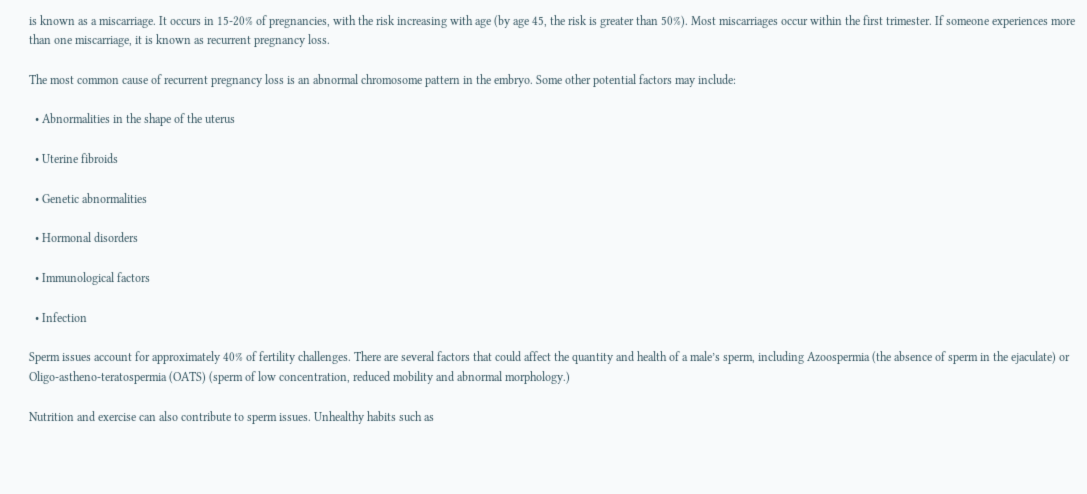is known as a miscarriage. It occurs in 15-20% of pregnancies, with the risk increasing with age (by age 45, the risk is greater than 50%). Most miscarriages occur within the first trimester. If someone experiences more than one miscarriage, it is known as recurrent pregnancy loss.

The most common cause of recurrent pregnancy loss is an abnormal chromosome pattern in the embryo. Some other potential factors may include:

  • Abnormalities in the shape of the uterus

  • Uterine fibroids

  • Genetic abnormalities

  • Hormonal disorders

  • Immunological factors

  • Infection

Sperm issues account for approximately 40% of fertility challenges. There are several factors that could affect the quantity and health of a male’s sperm, including Azoospermia (the absence of sperm in the ejaculate) or Oligo-astheno-teratospermia (OATS) (sperm of low concentration, reduced mobility and abnormal morphology.)

Nutrition and exercise can also contribute to sperm issues. Unhealthy habits such as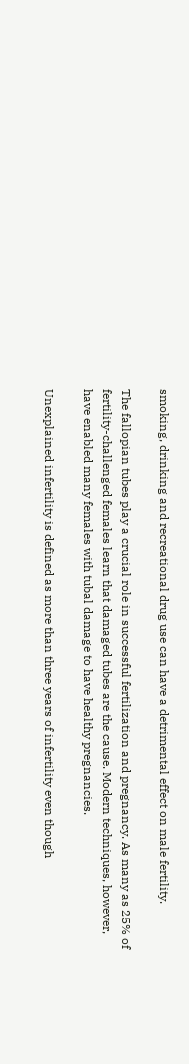smoking, drinking and recreational drug use can have a detrimental effect on male fertility.

The fallopian tubes play a crucial role in successful fertilization and pregnancy. As many as 25% of fertility-challenged females learn that damaged tubes are the cause. Modern techniques, however, have enabled many females with tubal damage to have healthy pregnancies.

Unexplained infertility is defined as more than three years of infertility even though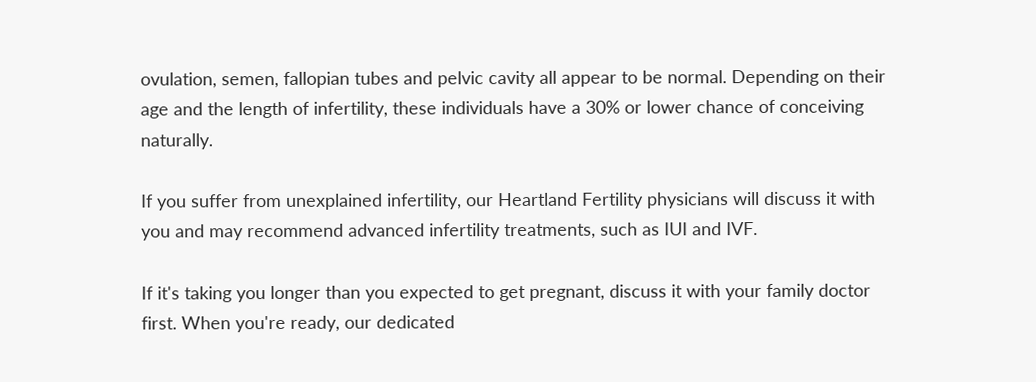ovulation, semen, fallopian tubes and pelvic cavity all appear to be normal. Depending on their age and the length of infertility, these individuals have a 30% or lower chance of conceiving naturally.

If you suffer from unexplained infertility, our Heartland Fertility physicians will discuss it with you and may recommend advanced infertility treatments, such as IUI and IVF.

If it's taking you longer than you expected to get pregnant, discuss it with your family doctor first. When you're ready, our dedicated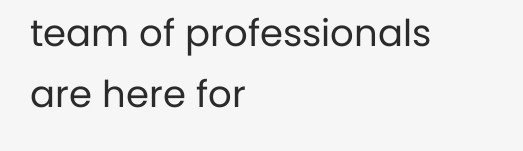team of professionals are here for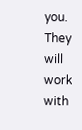you. They will work with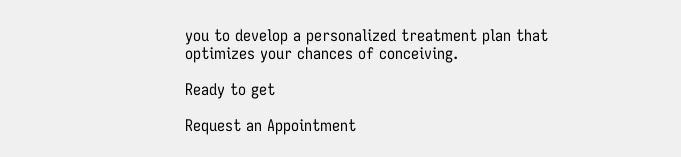you to develop a personalized treatment plan that optimizes your chances of conceiving.

Ready to get

Request an Appointment